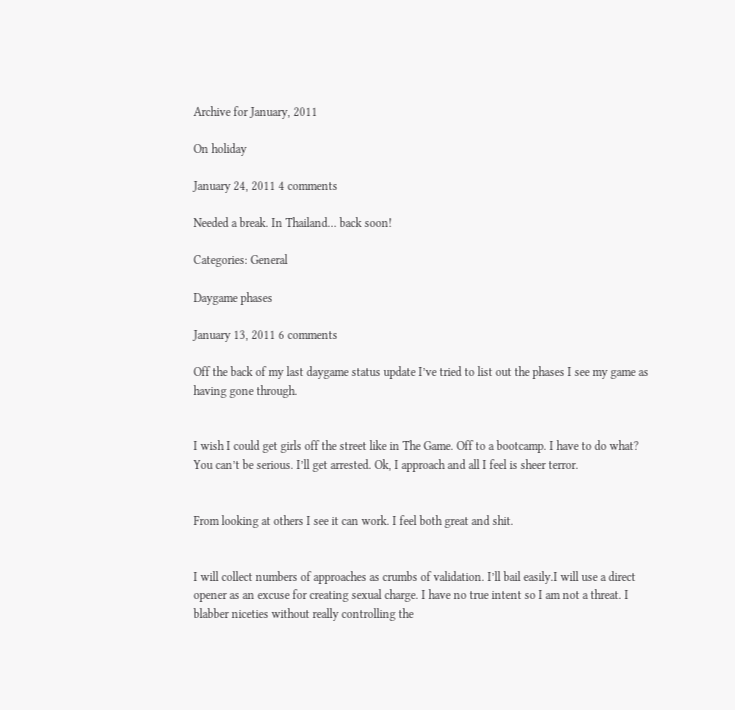Archive for January, 2011

On holiday

January 24, 2011 4 comments

Needed a break. In Thailand… back soon!

Categories: General

Daygame phases

January 13, 2011 6 comments

Off the back of my last daygame status update I’ve tried to list out the phases I see my game as having gone through.


I wish I could get girls off the street like in The Game. Off to a bootcamp. I have to do what? You can’t be serious. I’ll get arrested. Ok, I approach and all I feel is sheer terror.


From looking at others I see it can work. I feel both great and shit.


I will collect numbers of approaches as crumbs of validation. I’ll bail easily.I will use a direct opener as an excuse for creating sexual charge. I have no true intent so I am not a threat. I blabber niceties without really controlling the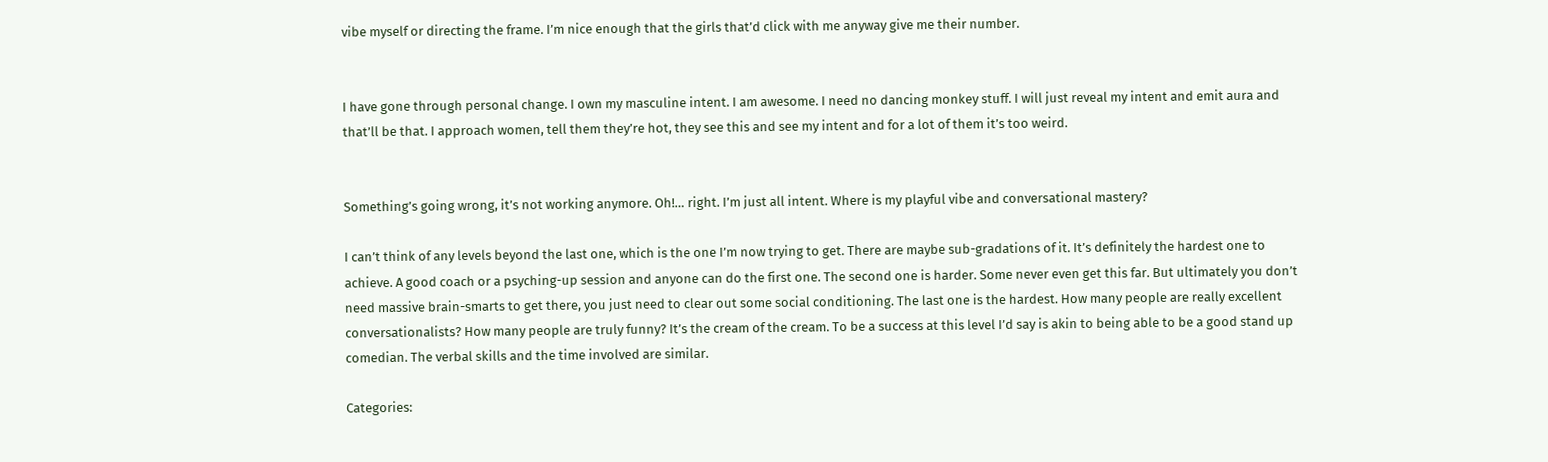vibe myself or directing the frame. I’m nice enough that the girls that’d click with me anyway give me their number.


I have gone through personal change. I own my masculine intent. I am awesome. I need no dancing monkey stuff. I will just reveal my intent and emit aura and that’ll be that. I approach women, tell them they’re hot, they see this and see my intent and for a lot of them it’s too weird.


Something’s going wrong, it’s not working anymore. Oh!… right. I’m just all intent. Where is my playful vibe and conversational mastery?

I can’t think of any levels beyond the last one, which is the one I’m now trying to get. There are maybe sub-gradations of it. It’s definitely the hardest one to achieve. A good coach or a psyching-up session and anyone can do the first one. The second one is harder. Some never even get this far. But ultimately you don’t need massive brain-smarts to get there, you just need to clear out some social conditioning. The last one is the hardest. How many people are really excellent conversationalists? How many people are truly funny? It’s the cream of the cream. To be a success at this level I’d say is akin to being able to be a good stand up comedian. The verbal skills and the time involved are similar.

Categories: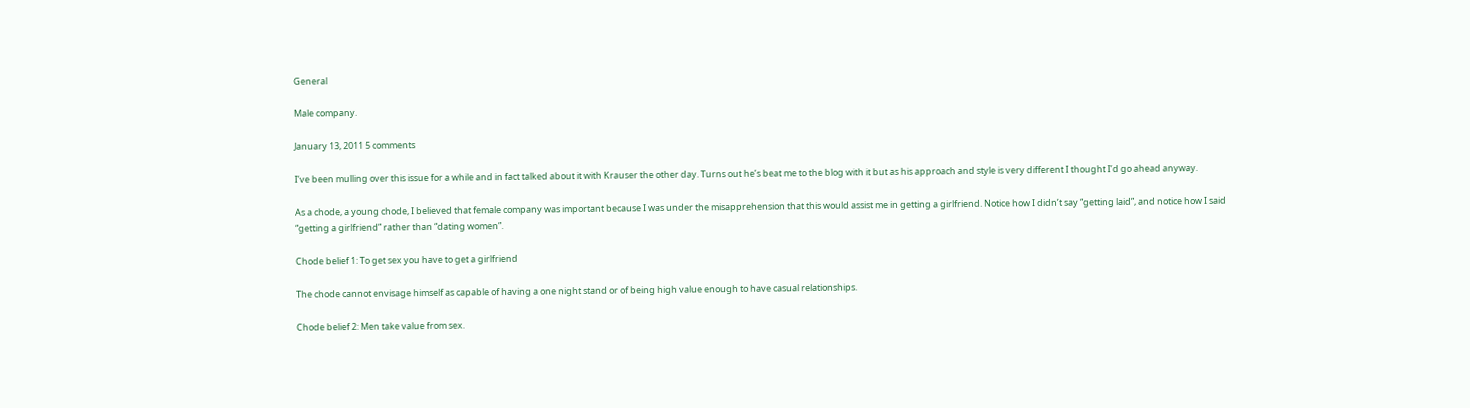General

Male company.

January 13, 2011 5 comments

I’ve been mulling over this issue for a while and in fact talked about it with Krauser the other day. Turns out he’s beat me to the blog with it but as his approach and style is very different I thought I’d go ahead anyway.

As a chode, a young chode, I believed that female company was important because I was under the misapprehension that this would assist me in getting a girlfriend. Notice how I didn’t say “getting laid”, and notice how I said “getting a girlfriend” rather than “dating women”.

Chode belief 1: To get sex you have to get a girlfriend

The chode cannot envisage himself as capable of having a one night stand or of being high value enough to have casual relationships.

Chode belief 2: Men take value from sex.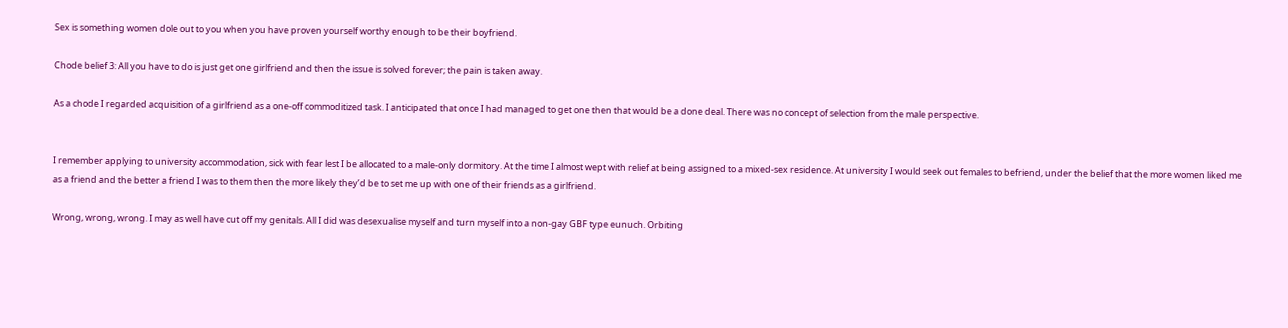Sex is something women dole out to you when you have proven yourself worthy enough to be their boyfriend.

Chode belief 3: All you have to do is just get one girlfriend and then the issue is solved forever; the pain is taken away.

As a chode I regarded acquisition of a girlfriend as a one-off commoditized task. I anticipated that once I had managed to get one then that would be a done deal. There was no concept of selection from the male perspective.


I remember applying to university accommodation, sick with fear lest I be allocated to a male-only dormitory. At the time I almost wept with relief at being assigned to a mixed-sex residence. At university I would seek out females to befriend, under the belief that the more women liked me as a friend and the better a friend I was to them then the more likely they’d be to set me up with one of their friends as a girlfriend.

Wrong, wrong, wrong. I may as well have cut off my genitals. All I did was desexualise myself and turn myself into a non-gay GBF type eunuch. Orbiting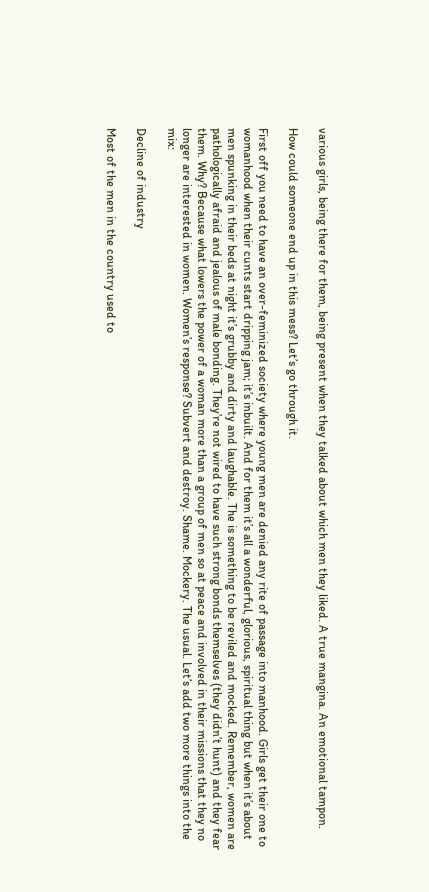various girls, being there for them, being present when they talked about which men they liked. A true mangina. An emotional tampon.

How could someone end up in this mess? Let’s go through it.

First off you need to have an over-feminized society where young men are denied any rite of passage into manhood. Girls get their one to womanhood when their cunts start dripping jam; it’s inbuilt. And for them it’s all a wonderful, glorious, spiritual thing but when it’s about men spunking in their beds at night it’s grubby and dirty and laughable. The is something to be reviled and mocked. Remember, women are pathologically afraid and jealous of male bonding. They’re not wired to have such strong bonds themselves (they didn’t hunt) and they fear them. Why? Because what lowers the power of a woman more than a group of men so at peace and involved in their missions that they no longer are interested in women. Women’s response? Subvert and destroy. Shame. Mockery. The usual. Let’s add two more things into the mix:

Decline of industry

Most of the men in the country used to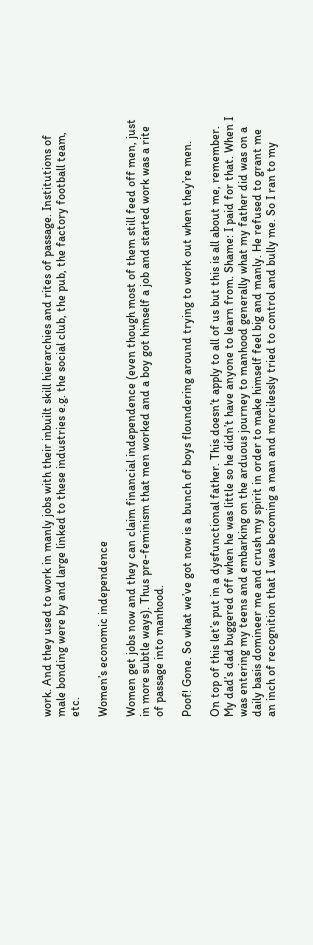work. And they used to work in manly jobs with their inbuilt skill hierarchies and rites of passage. Institutions of male bonding were by and large linked to these industries e.g. the social club, the pub, the factory football team, etc.

Women’s economic independence

Women get jobs now and they can claim financial independence (even though most of them still feed off men, just in more subtle ways). Thus pre-feminism that men worked and a boy got himself a job and started work was a rite of passage into manhood.

Poof! Gone. So what we’ve got now is a bunch of boys floundering around trying to work out when they’re men.

On top of this let’s put in a dysfunctional father. This doesn’t apply to all of us but this is all about me, remember. My dad’s dad buggered off when he was little so he didn’t have anyone to learn from. Shame: I paid for that. When I was entering my teens and embarking on the arduous journey to manhood generally what my father did was on a daily basis domineer me and crush my spirit in order to make himself feel big and manly. He refused to grant me an inch of recognition that I was becoming a man and mercilessly tried to control and bully me. So I ran to my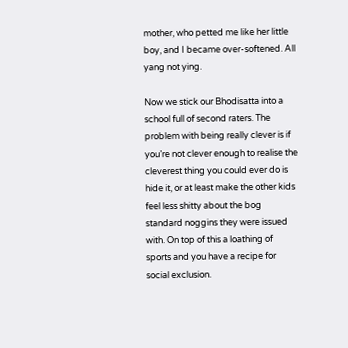mother, who petted me like her little boy, and I became over-softened. All yang not ying.

Now we stick our Bhodisatta into a school full of second raters. The problem with being really clever is if you’re not clever enough to realise the cleverest thing you could ever do is hide it, or at least make the other kids feel less shitty about the bog standard noggins they were issued with. On top of this a loathing of sports and you have a recipe for social exclusion.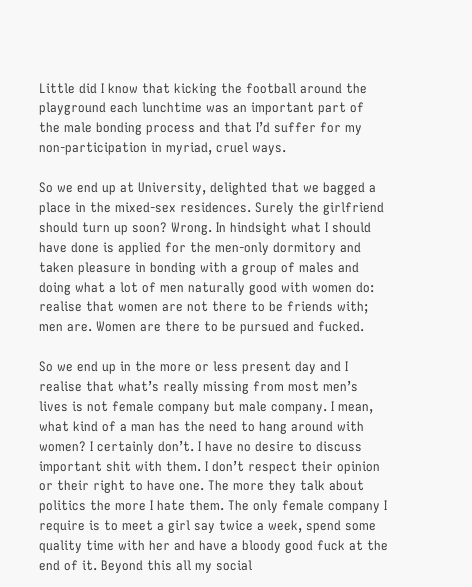Little did I know that kicking the football around the playground each lunchtime was an important part of the male bonding process and that I’d suffer for my non-participation in myriad, cruel ways.

So we end up at University, delighted that we bagged a place in the mixed-sex residences. Surely the girlfriend should turn up soon? Wrong. In hindsight what I should have done is applied for the men-only dormitory and taken pleasure in bonding with a group of males and doing what a lot of men naturally good with women do: realise that women are not there to be friends with; men are. Women are there to be pursued and fucked.

So we end up in the more or less present day and I realise that what’s really missing from most men’s lives is not female company but male company. I mean, what kind of a man has the need to hang around with women? I certainly don’t. I have no desire to discuss important shit with them. I don’t respect their opinion or their right to have one. The more they talk about politics the more I hate them. The only female company I require is to meet a girl say twice a week, spend some quality time with her and have a bloody good fuck at the end of it. Beyond this all my social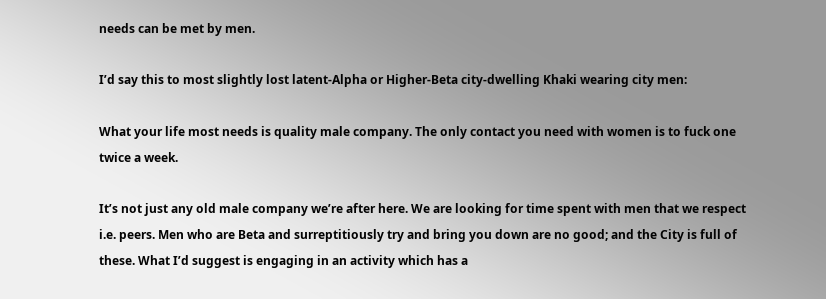needs can be met by men.

I’d say this to most slightly lost latent-Alpha or Higher-Beta city-dwelling Khaki wearing city men:

What your life most needs is quality male company. The only contact you need with women is to fuck one twice a week.

It’s not just any old male company we’re after here. We are looking for time spent with men that we respect i.e. peers. Men who are Beta and surreptitiously try and bring you down are no good; and the City is full of these. What I’d suggest is engaging in an activity which has a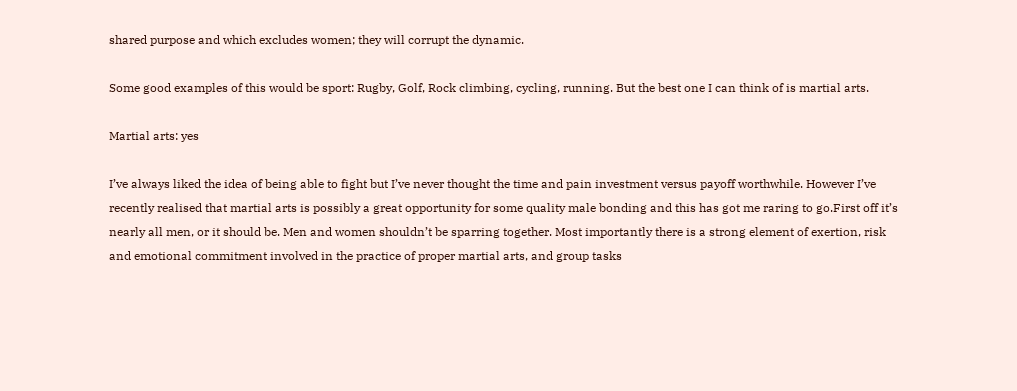shared purpose and which excludes women; they will corrupt the dynamic.

Some good examples of this would be sport: Rugby, Golf, Rock climbing, cycling, running. But the best one I can think of is martial arts.

Martial arts: yes

I’ve always liked the idea of being able to fight but I’ve never thought the time and pain investment versus payoff worthwhile. However I’ve recently realised that martial arts is possibly a great opportunity for some quality male bonding and this has got me raring to go.First off it’s nearly all men, or it should be. Men and women shouldn’t be sparring together. Most importantly there is a strong element of exertion, risk and emotional commitment involved in the practice of proper martial arts, and group tasks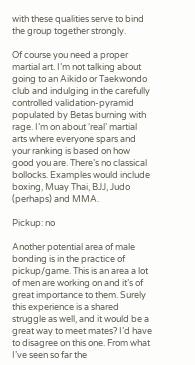with these qualities serve to bind the group together strongly.

Of course you need a proper martial art. I’m not talking about going to an Aikido or Taekwondo club and indulging in the carefully controlled validation-pyramid populated by Betas burning with rage. I’m on about ‘real’ martial arts where everyone spars and your ranking is based on how good you are. There’s no classical bollocks. Examples would include boxing, Muay Thai, BJJ, Judo (perhaps) and MMA.

Pickup: no

Another potential area of male bonding is in the practice of pickup/game. This is an area a lot of men are working on and it’s of great importance to them. Surely this experience is a shared struggle as well, and it would be a great way to meet mates? I’d have to disagree on this one. From what I’ve seen so far the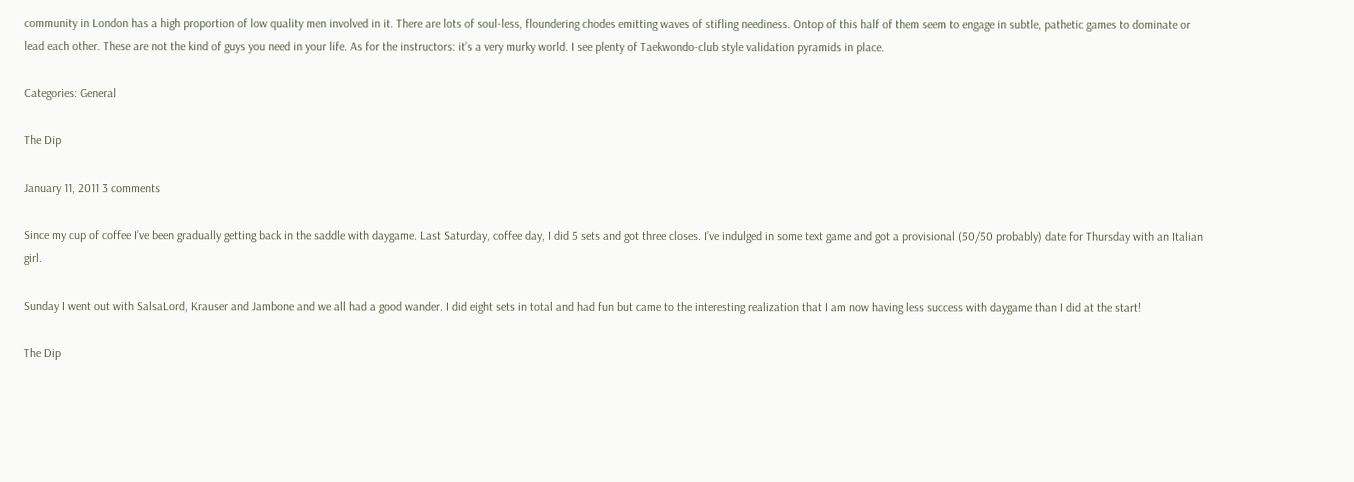community in London has a high proportion of low quality men involved in it. There are lots of soul-less, floundering chodes emitting waves of stifling neediness. Ontop of this half of them seem to engage in subtle, pathetic games to dominate or lead each other. These are not the kind of guys you need in your life. As for the instructors: it’s a very murky world. I see plenty of Taekwondo-club style validation pyramids in place.

Categories: General

The Dip

January 11, 2011 3 comments

Since my cup of coffee I’ve been gradually getting back in the saddle with daygame. Last Saturday, coffee day, I did 5 sets and got three closes. I’ve indulged in some text game and got a provisional (50/50 probably) date for Thursday with an Italian girl.

Sunday I went out with SalsaLord, Krauser and Jambone and we all had a good wander. I did eight sets in total and had fun but came to the interesting realization that I am now having less success with daygame than I did at the start!

The Dip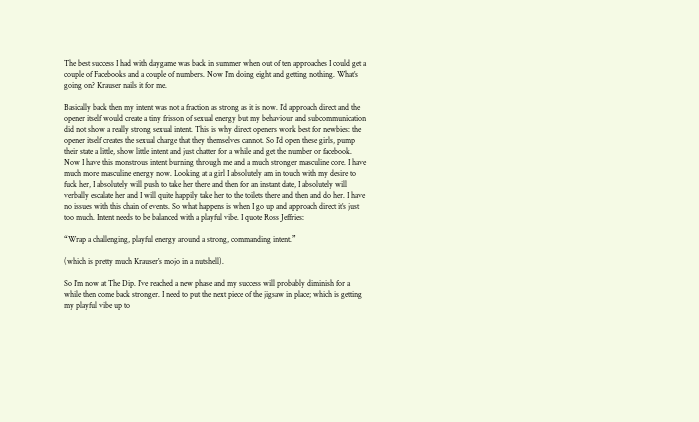The best success I had with daygame was back in summer when out of ten approaches I could get a couple of Facebooks and a couple of numbers. Now I’m doing eight and getting nothing. What’s going on? Krauser nails it for me.

Basically back then my intent was not a fraction as strong as it is now. I’d approach direct and the opener itself would create a tiny frisson of sexual energy but my behaviour and subcommunication did not show a really strong sexual intent. This is why direct openers work best for newbies: the opener itself creates the sexual charge that they themselves cannot. So I’d open these girls, pump their state a little, show little intent and just chatter for a while and get the number or facebook. Now I have this monstrous intent burning through me and a much stronger masculine core. I have much more masculine energy now. Looking at a girl I absolutely am in touch with my desire to fuck her, I absolutely will push to take her there and then for an instant date, I absolutely will verbally escalate her and I will quite happily take her to the toilets there and then and do her. I have no issues with this chain of events. So what happens is when I go up and approach direct it’s just too much. Intent needs to be balanced with a playful vibe. I quote Ross Jeffries:

“Wrap a challenging, playful energy around a strong, commanding intent.”

(which is pretty much Krauser’s mojo in a nutshell).

So I’m now at The Dip. I’ve reached a new phase and my success will probably diminish for a while then come back stronger. I need to put the next piece of the jigsaw in place; which is getting my playful vibe up to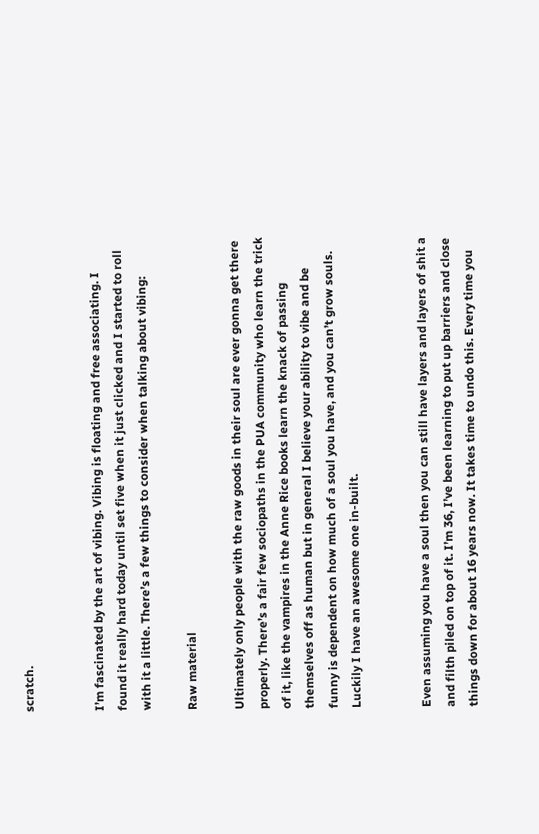scratch.


I’m fascinated by the art of vibing. Vibing is floating and free associating. I found it really hard today until set five when it just clicked and I started to roll with it a little. There’s a few things to consider when talking about vibing:

Raw material

Ultimately only people with the raw goods in their soul are ever gonna get there properly. There’s a fair few sociopaths in the PUA community who learn the trick of it, like the vampires in the Anne Rice books learn the knack of passing themselves off as human but in general I believe your ability to vibe and be funny is dependent on how much of a soul you have, and you can’t grow souls. Luckily I have an awesome one in-built.


Even assuming you have a soul then you can still have layers and layers of shit a and filth piled on top of it. I’m 36, I’ve been learning to put up barriers and close things down for about 16 years now. It takes time to undo this. Every time you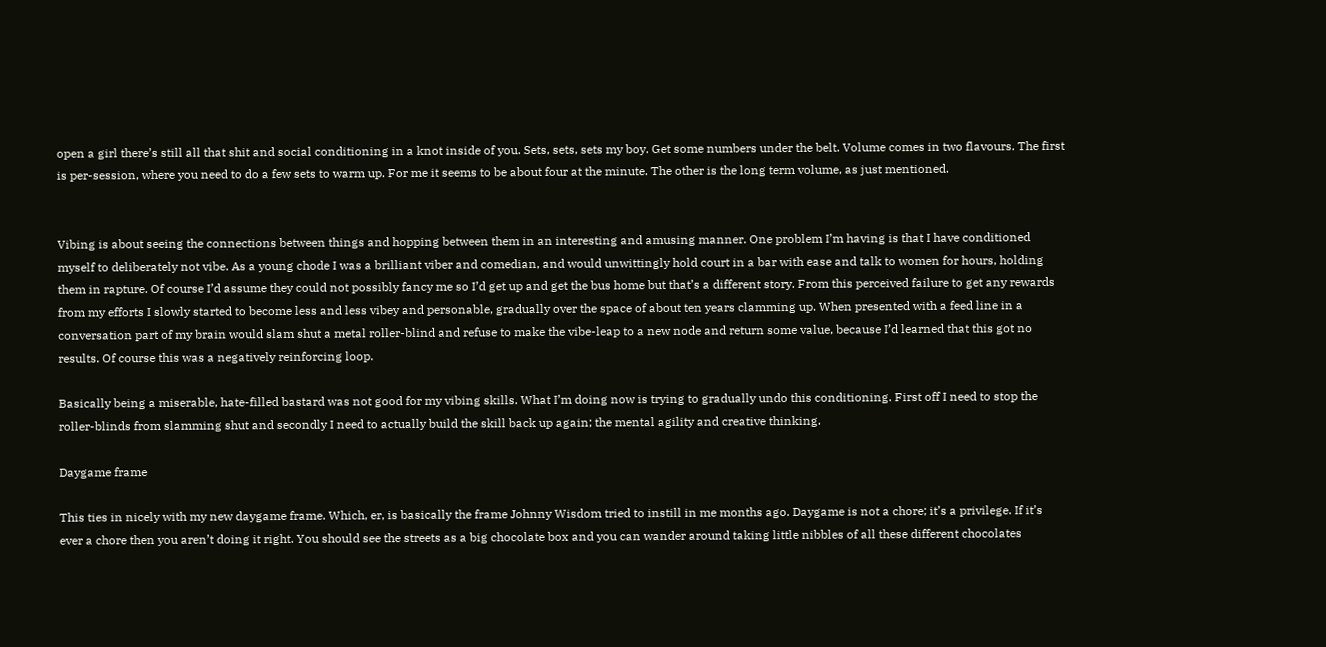open a girl there’s still all that shit and social conditioning in a knot inside of you. Sets, sets, sets my boy. Get some numbers under the belt. Volume comes in two flavours. The first is per-session, where you need to do a few sets to warm up. For me it seems to be about four at the minute. The other is the long term volume, as just mentioned.


Vibing is about seeing the connections between things and hopping between them in an interesting and amusing manner. One problem I’m having is that I have conditioned myself to deliberately not vibe. As a young chode I was a brilliant viber and comedian, and would unwittingly hold court in a bar with ease and talk to women for hours, holding them in rapture. Of course I’d assume they could not possibly fancy me so I’d get up and get the bus home but that’s a different story. From this perceived failure to get any rewards from my efforts I slowly started to become less and less vibey and personable, gradually over the space of about ten years clamming up. When presented with a feed line in a conversation part of my brain would slam shut a metal roller-blind and refuse to make the vibe-leap to a new node and return some value, because I’d learned that this got no results. Of course this was a negatively reinforcing loop.

Basically being a miserable, hate-filled bastard was not good for my vibing skills. What I’m doing now is trying to gradually undo this conditioning. First off I need to stop the roller-blinds from slamming shut and secondly I need to actually build the skill back up again; the mental agility and creative thinking.

Daygame frame

This ties in nicely with my new daygame frame. Which, er, is basically the frame Johnny Wisdom tried to instill in me months ago. Daygame is not a chore; it’s a privilege. If it’s ever a chore then you aren’t doing it right. You should see the streets as a big chocolate box and you can wander around taking little nibbles of all these different chocolates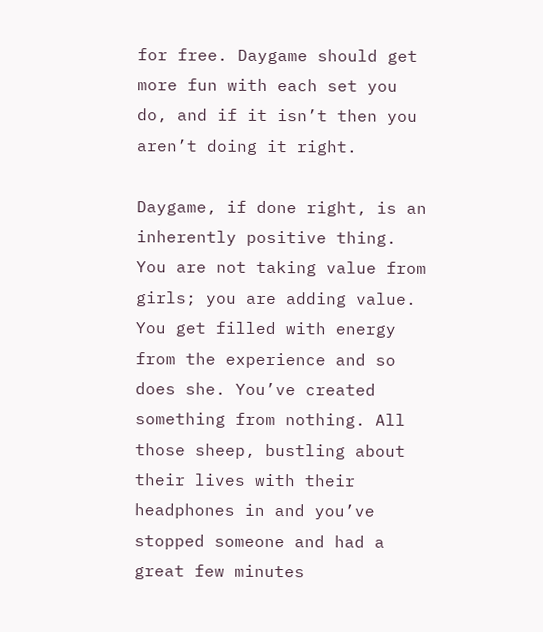for free. Daygame should get more fun with each set you do, and if it isn’t then you aren’t doing it right.

Daygame, if done right, is an inherently positive thing. You are not taking value from girls; you are adding value. You get filled with energy from the experience and so does she. You’ve created something from nothing. All those sheep, bustling about their lives with their headphones in and you’ve stopped someone and had a great few minutes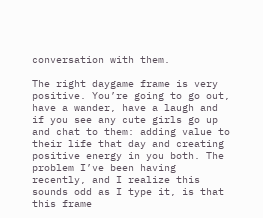conversation with them.

The right daygame frame is very positive. You’re going to go out, have a wander, have a laugh and if you see any cute girls go up and chat to them: adding value to their life that day and creating positive energy in you both. The problem I’ve been having recently, and I realize this sounds odd as I type it, is that this frame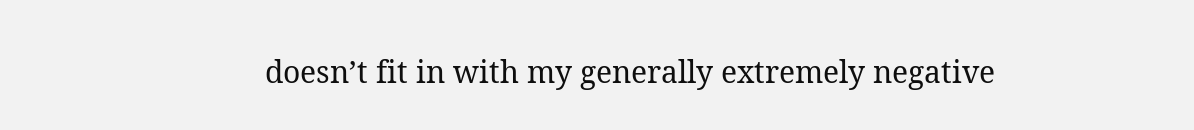doesn’t fit in with my generally extremely negative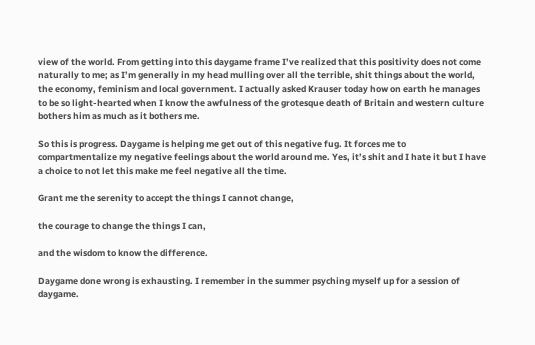view of the world. From getting into this daygame frame I’ve realized that this positivity does not come naturally to me; as I’m generally in my head mulling over all the terrible, shit things about the world, the economy, feminism and local government. I actually asked Krauser today how on earth he manages to be so light-hearted when I know the awfulness of the grotesque death of Britain and western culture bothers him as much as it bothers me.

So this is progress. Daygame is helping me get out of this negative fug. It forces me to compartmentalize my negative feelings about the world around me. Yes, it’s shit and I hate it but I have a choice to not let this make me feel negative all the time.

Grant me the serenity to accept the things I cannot change,

the courage to change the things I can,

and the wisdom to know the difference.

Daygame done wrong is exhausting. I remember in the summer psyching myself up for a session of daygame.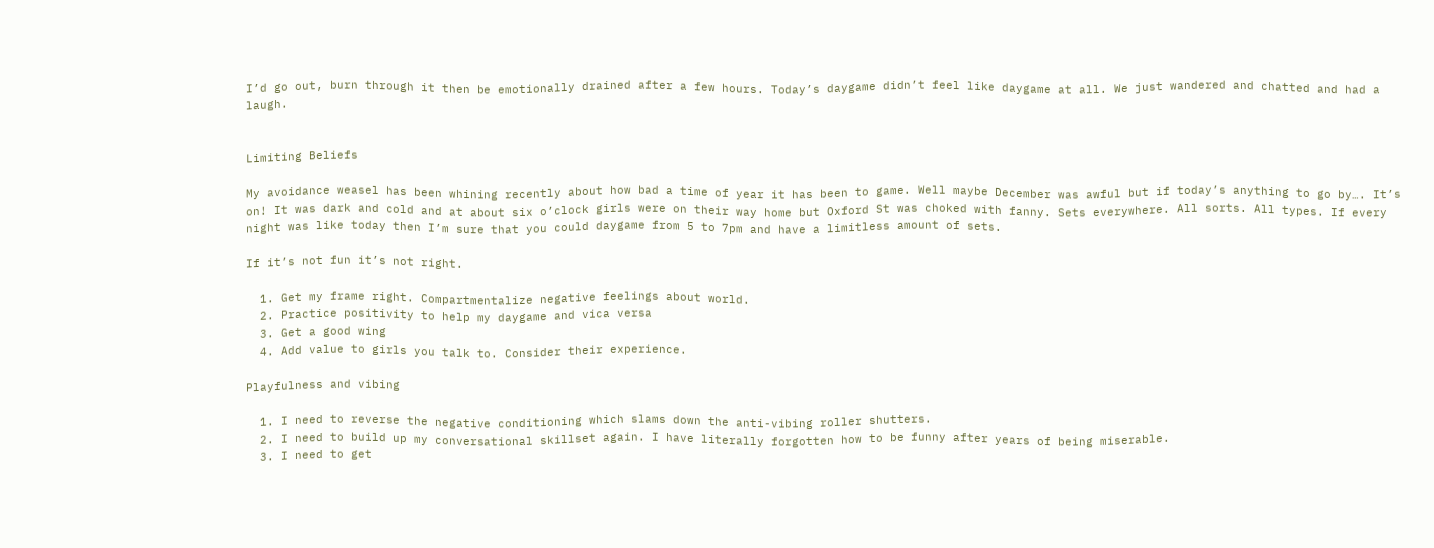I’d go out, burn through it then be emotionally drained after a few hours. Today’s daygame didn’t feel like daygame at all. We just wandered and chatted and had a laugh.


Limiting Beliefs

My avoidance weasel has been whining recently about how bad a time of year it has been to game. Well maybe December was awful but if today’s anything to go by…. It’s on! It was dark and cold and at about six o’clock girls were on their way home but Oxford St was choked with fanny. Sets everywhere. All sorts. All types. If every night was like today then I’m sure that you could daygame from 5 to 7pm and have a limitless amount of sets.

If it’s not fun it’s not right.

  1. Get my frame right. Compartmentalize negative feelings about world.
  2. Practice positivity to help my daygame and vica versa
  3. Get a good wing
  4. Add value to girls you talk to. Consider their experience.

Playfulness and vibing

  1. I need to reverse the negative conditioning which slams down the anti-vibing roller shutters.
  2. I need to build up my conversational skillset again. I have literally forgotten how to be funny after years of being miserable.
  3. I need to get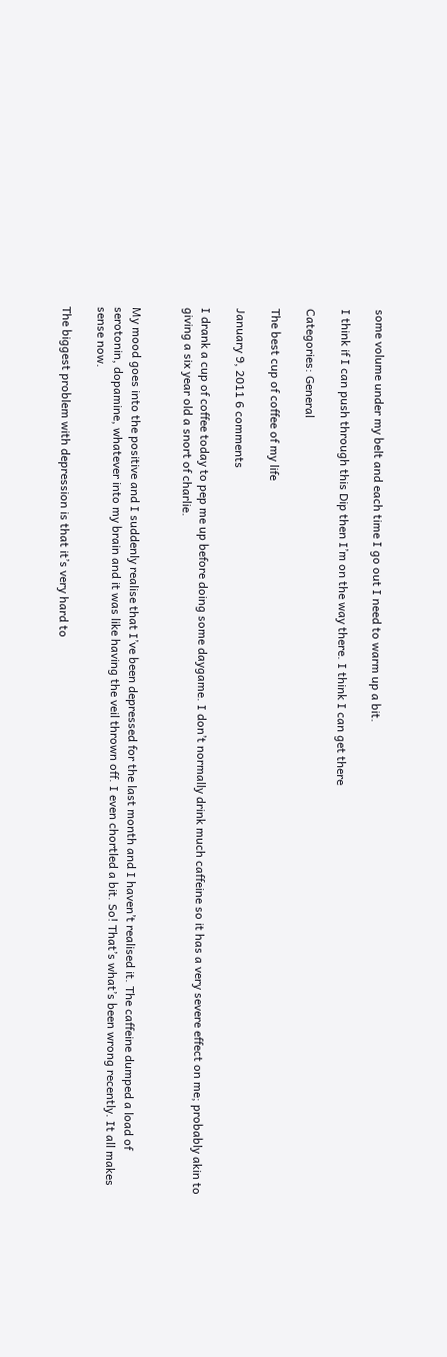some volume under my belt and each time I go out I need to warm up a bit.

I think if I can push through this Dip then I’m on the way there. I think I can get there

Categories: General

The best cup of coffee of my life

January 9, 2011 6 comments

I drank a cup of coffee today to pep me up before doing some daygame. I don’t normally drink much caffeine so it has a very severe effect on me; probably akin to giving a six year old a snort of charlie.


My mood goes into the positive and I suddenly realise that I’ve been depressed for the last month and I haven’t realised it. The caffeine dumped a load of serotonin, dopamine, whatever into my brain and it was like having the veil thrown off. I even chortled a bit. So! That’s what’s been wrong recently. It all makes sense now.

The biggest problem with depression is that it’s very hard to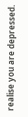realise you are depressed.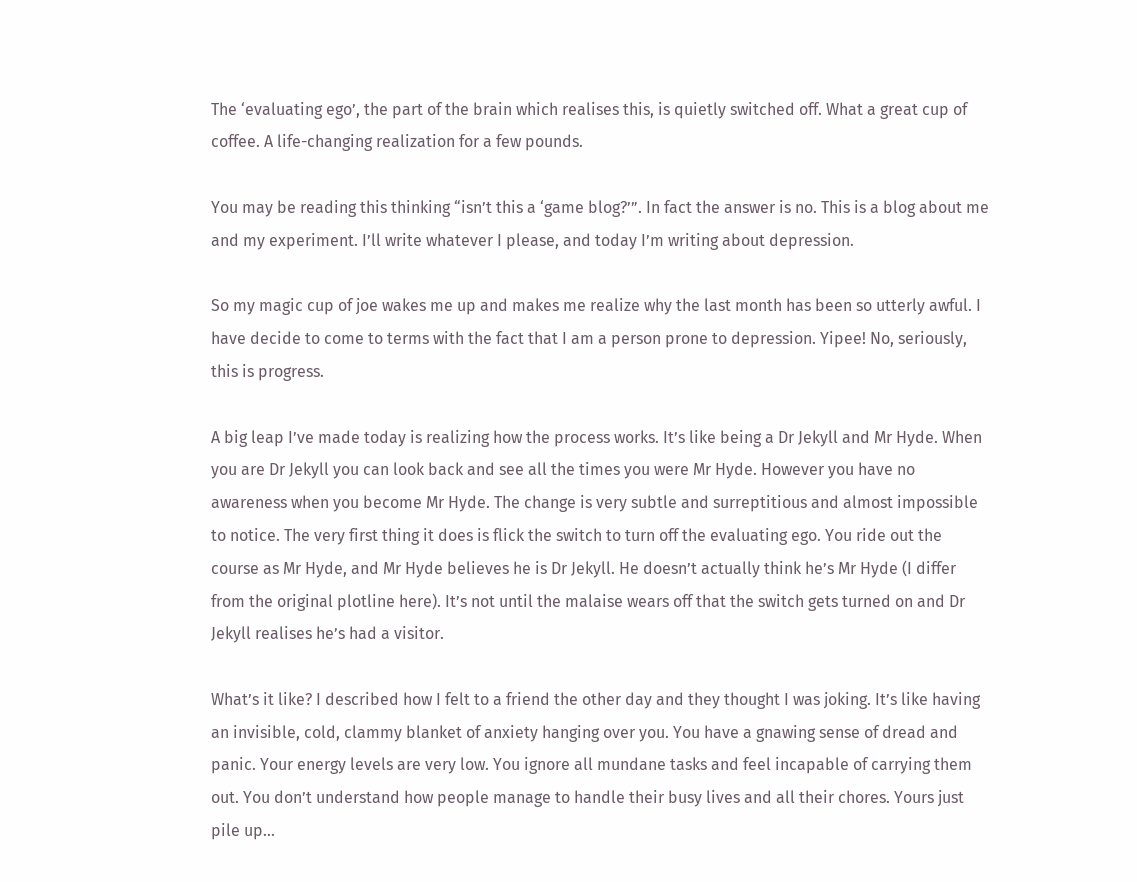The ‘evaluating ego’, the part of the brain which realises this, is quietly switched off. What a great cup of coffee. A life-changing realization for a few pounds.

You may be reading this thinking “isn’t this a ‘game blog?’”. In fact the answer is no. This is a blog about me and my experiment. I’ll write whatever I please, and today I’m writing about depression.

So my magic cup of joe wakes me up and makes me realize why the last month has been so utterly awful. I have decide to come to terms with the fact that I am a person prone to depression. Yipee! No, seriously, this is progress.

A big leap I’ve made today is realizing how the process works. It’s like being a Dr Jekyll and Mr Hyde. When you are Dr Jekyll you can look back and see all the times you were Mr Hyde. However you have no awareness when you become Mr Hyde. The change is very subtle and surreptitious and almost impossible to notice. The very first thing it does is flick the switch to turn off the evaluating ego. You ride out the course as Mr Hyde, and Mr Hyde believes he is Dr Jekyll. He doesn’t actually think he’s Mr Hyde (I differ from the original plotline here). It’s not until the malaise wears off that the switch gets turned on and Dr Jekyll realises he’s had a visitor.

What’s it like? I described how I felt to a friend the other day and they thought I was joking. It’s like having an invisible, cold, clammy blanket of anxiety hanging over you. You have a gnawing sense of dread and panic. Your energy levels are very low. You ignore all mundane tasks and feel incapable of carrying them out. You don’t understand how people manage to handle their busy lives and all their chores. Yours just pile up…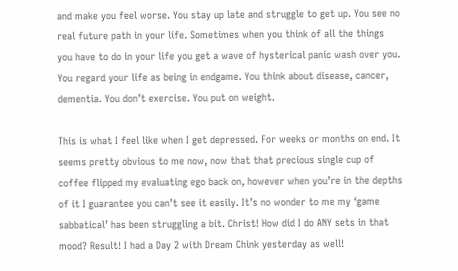and make you feel worse. You stay up late and struggle to get up. You see no real future path in your life. Sometimes when you think of all the things you have to do in your life you get a wave of hysterical panic wash over you. You regard your life as being in endgame. You think about disease, cancer, dementia. You don’t exercise. You put on weight.

This is what I feel like when I get depressed. For weeks or months on end. It seems pretty obvious to me now, now that that precious single cup of coffee flipped my evaluating ego back on, however when you’re in the depths of it I guarantee you can’t see it easily. It’s no wonder to me my ‘game sabbatical’ has been struggling a bit. Christ! How did I do ANY sets in that mood? Result! I had a Day 2 with Dream Chink yesterday as well!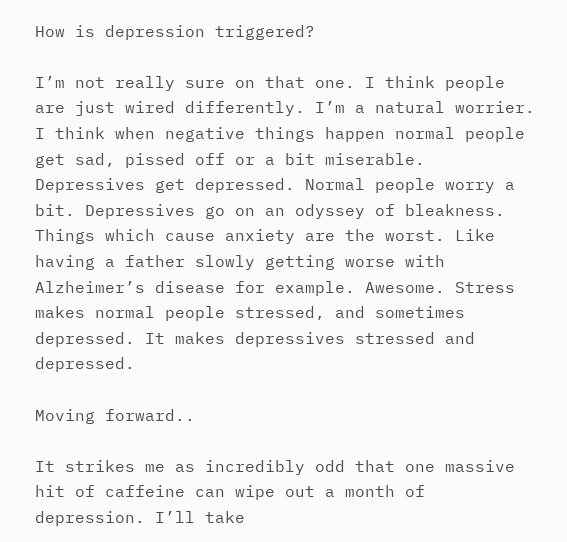How is depression triggered?

I’m not really sure on that one. I think people are just wired differently. I’m a natural worrier. I think when negative things happen normal people get sad, pissed off or a bit miserable. Depressives get depressed. Normal people worry a bit. Depressives go on an odyssey of bleakness. Things which cause anxiety are the worst. Like having a father slowly getting worse with Alzheimer’s disease for example. Awesome. Stress makes normal people stressed, and sometimes depressed. It makes depressives stressed and depressed.

Moving forward..

It strikes me as incredibly odd that one massive hit of caffeine can wipe out a month of depression. I’ll take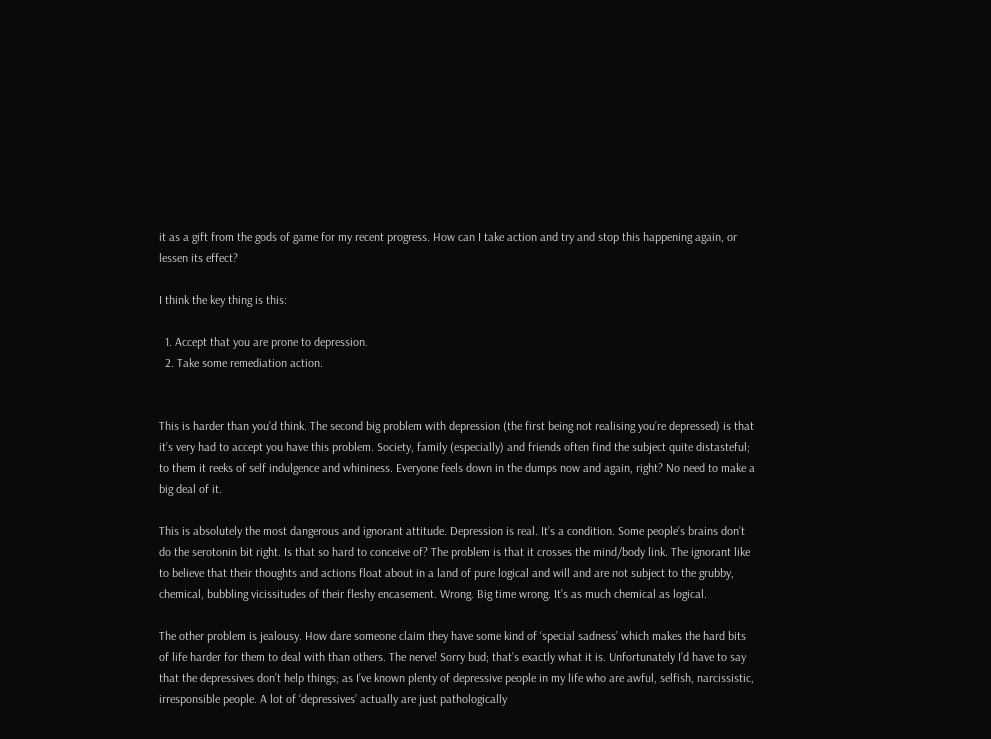it as a gift from the gods of game for my recent progress. How can I take action and try and stop this happening again, or lessen its effect?

I think the key thing is this:

  1. Accept that you are prone to depression.
  2. Take some remediation action.


This is harder than you’d think. The second big problem with depression (the first being not realising you’re depressed) is that it’s very had to accept you have this problem. Society, family (especially) and friends often find the subject quite distasteful; to them it reeks of self indulgence and whininess. Everyone feels down in the dumps now and again, right? No need to make a big deal of it.

This is absolutely the most dangerous and ignorant attitude. Depression is real. It’s a condition. Some people’s brains don’t do the serotonin bit right. Is that so hard to conceive of? The problem is that it crosses the mind/body link. The ignorant like to believe that their thoughts and actions float about in a land of pure logical and will and are not subject to the grubby, chemical, bubbling vicissitudes of their fleshy encasement. Wrong. Big time wrong. It’s as much chemical as logical.

The other problem is jealousy. How dare someone claim they have some kind of ‘special sadness’ which makes the hard bits of life harder for them to deal with than others. The nerve! Sorry bud; that’s exactly what it is. Unfortunately I’d have to say that the depressives don’t help things; as I’ve known plenty of depressive people in my life who are awful, selfish, narcissistic, irresponsible people. A lot of ‘depressives’ actually are just pathologically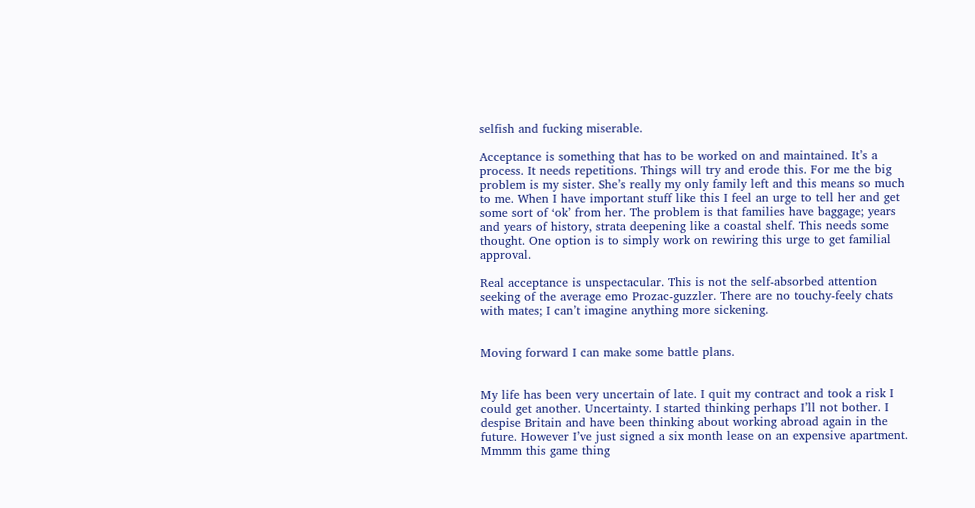selfish and fucking miserable.

Acceptance is something that has to be worked on and maintained. It’s a process. It needs repetitions. Things will try and erode this. For me the big problem is my sister. She’s really my only family left and this means so much to me. When I have important stuff like this I feel an urge to tell her and get some sort of ‘ok’ from her. The problem is that families have baggage; years and years of history, strata deepening like a coastal shelf. This needs some thought. One option is to simply work on rewiring this urge to get familial approval.

Real acceptance is unspectacular. This is not the self-absorbed attention seeking of the average emo Prozac-guzzler. There are no touchy-feely chats with mates; I can’t imagine anything more sickening.


Moving forward I can make some battle plans.


My life has been very uncertain of late. I quit my contract and took a risk I could get another. Uncertainty. I started thinking perhaps I’ll not bother. I despise Britain and have been thinking about working abroad again in the future. However I’ve just signed a six month lease on an expensive apartment. Mmmm this game thing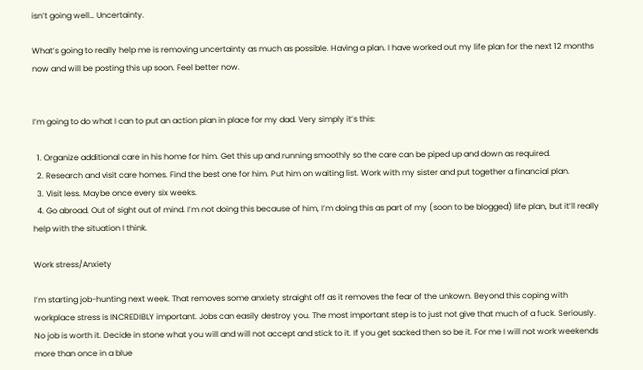isn’t going well… Uncertainty.

What’s going to really help me is removing uncertainty as much as possible. Having a plan. I have worked out my life plan for the next 12 months now and will be posting this up soon. Feel better now.


I’m going to do what I can to put an action plan in place for my dad. Very simply it’s this:

  1. Organize additional care in his home for him. Get this up and running smoothly so the care can be piped up and down as required.
  2. Research and visit care homes. Find the best one for him. Put him on waiting list. Work with my sister and put together a financial plan.
  3. Visit less. Maybe once every six weeks.
  4. Go abroad. Out of sight out of mind. I’m not doing this because of him, I’m doing this as part of my (soon to be blogged) life plan, but it’ll really help with the situation I think.

Work stress/Anxiety

I’m starting job-hunting next week. That removes some anxiety straight off as it removes the fear of the unkown. Beyond this coping with workplace stress is INCREDIBLY important. Jobs can easily destroy you. The most important step is to just not give that much of a fuck. Seriously. No job is worth it. Decide in stone what you will and will not accept and stick to it. If you get sacked then so be it. For me I will not work weekends more than once in a blue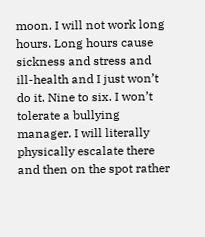moon. I will not work long hours. Long hours cause sickness and stress and ill-health and I just won’t do it. Nine to six. I won’t tolerate a bullying manager. I will literally physically escalate there and then on the spot rather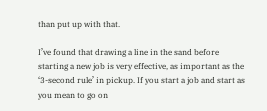than put up with that.

I’ve found that drawing a line in the sand before starting a new job is very effective, as important as the ‘3-second rule’ in pickup. If you start a job and start as you mean to go on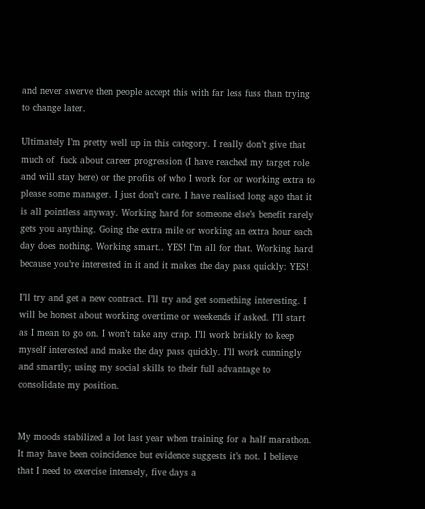and never swerve then people accept this with far less fuss than trying to change later.

Ultimately I’m pretty well up in this category. I really don’t give that much of  fuck about career progression (I have reached my target role and will stay here) or the profits of who I work for or working extra to please some manager. I just don’t care. I have realised long ago that it is all pointless anyway. Working hard for someone else’s benefit rarely gets you anything. Going the extra mile or working an extra hour each day does nothing. Working smart.. YES! I’m all for that. Working hard because you’re interested in it and it makes the day pass quickly: YES!

I’ll try and get a new contract. I’ll try and get something interesting. I will be honest about working overtime or weekends if asked. I’ll start as I mean to go on. I won’t take any crap. I’ll work briskly to keep myself interested and make the day pass quickly. I’ll work cunningly and smartly; using my social skills to their full advantage to consolidate my position.


My moods stabilized a lot last year when training for a half marathon. It may have been coincidence but evidence suggests it’s not. I believe that I need to exercise intensely, five days a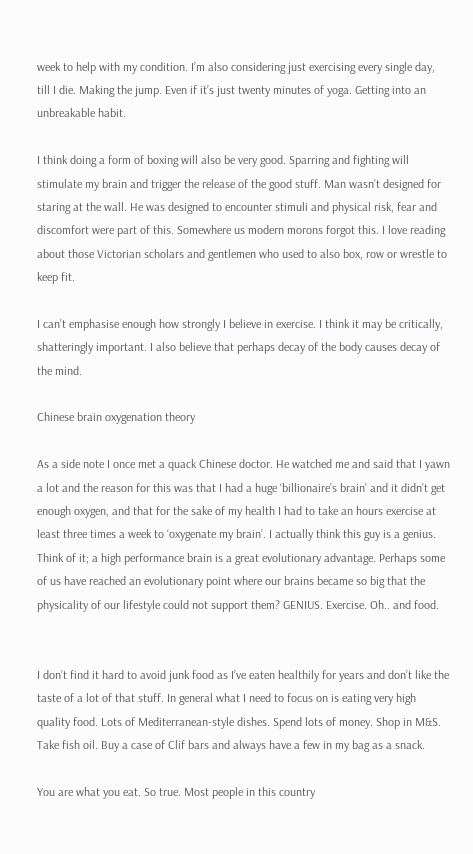week to help with my condition. I’m also considering just exercising every single day, till I die. Making the jump. Even if it’s just twenty minutes of yoga. Getting into an unbreakable habit.

I think doing a form of boxing will also be very good. Sparring and fighting will stimulate my brain and trigger the release of the good stuff. Man wasn’t designed for staring at the wall. He was designed to encounter stimuli and physical risk, fear and discomfort were part of this. Somewhere us modern morons forgot this. I love reading about those Victorian scholars and gentlemen who used to also box, row or wrestle to keep fit.

I can’t emphasise enough how strongly I believe in exercise. I think it may be critically, shatteringly important. I also believe that perhaps decay of the body causes decay of the mind.

Chinese brain oxygenation theory

As a side note I once met a quack Chinese doctor. He watched me and said that I yawn a lot and the reason for this was that I had a huge ‘billionaire’s brain’ and it didn’t get enough oxygen, and that for the sake of my health I had to take an hours exercise at least three times a week to ‘oxygenate my brain’. I actually think this guy is a genius. Think of it; a high performance brain is a great evolutionary advantage. Perhaps some of us have reached an evolutionary point where our brains became so big that the physicality of our lifestyle could not support them? GENIUS. Exercise. Oh.. and food.


I don’t find it hard to avoid junk food as I’ve eaten healthily for years and don’t like the taste of a lot of that stuff. In general what I need to focus on is eating very high quality food. Lots of Mediterranean-style dishes. Spend lots of money. Shop in M&S. Take fish oil. Buy a case of Clif bars and always have a few in my bag as a snack.

You are what you eat. So true. Most people in this country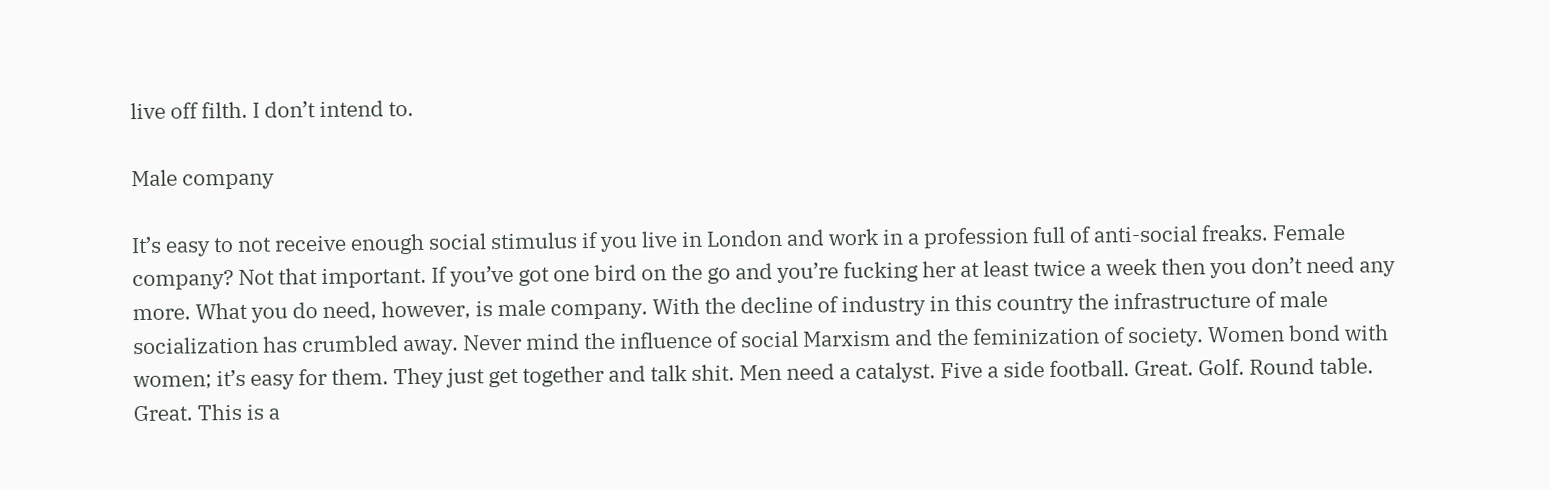live off filth. I don’t intend to.

Male company

It’s easy to not receive enough social stimulus if you live in London and work in a profession full of anti-social freaks. Female company? Not that important. If you’ve got one bird on the go and you’re fucking her at least twice a week then you don’t need any more. What you do need, however, is male company. With the decline of industry in this country the infrastructure of male socialization has crumbled away. Never mind the influence of social Marxism and the feminization of society. Women bond with women; it’s easy for them. They just get together and talk shit. Men need a catalyst. Five a side football. Great. Golf. Round table. Great. This is a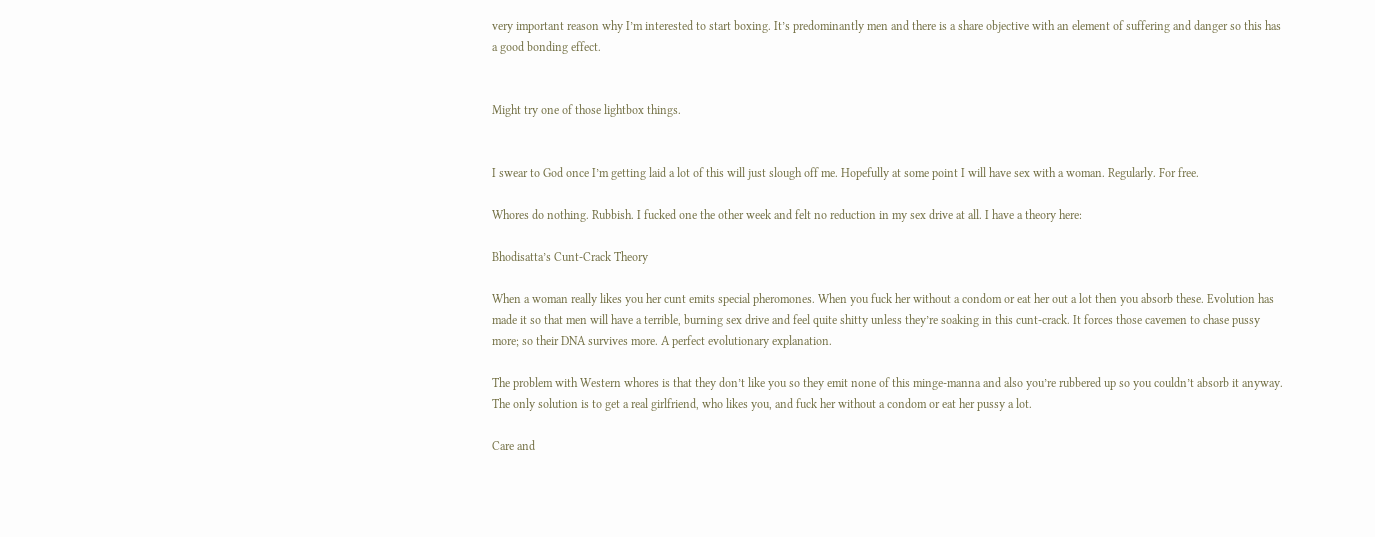very important reason why I’m interested to start boxing. It’s predominantly men and there is a share objective with an element of suffering and danger so this has a good bonding effect.


Might try one of those lightbox things.


I swear to God once I’m getting laid a lot of this will just slough off me. Hopefully at some point I will have sex with a woman. Regularly. For free.

Whores do nothing. Rubbish. I fucked one the other week and felt no reduction in my sex drive at all. I have a theory here:

Bhodisatta’s Cunt-Crack Theory

When a woman really likes you her cunt emits special pheromones. When you fuck her without a condom or eat her out a lot then you absorb these. Evolution has made it so that men will have a terrible, burning sex drive and feel quite shitty unless they’re soaking in this cunt-crack. It forces those cavemen to chase pussy more; so their DNA survives more. A perfect evolutionary explanation.

The problem with Western whores is that they don’t like you so they emit none of this minge-manna and also you’re rubbered up so you couldn’t absorb it anyway. The only solution is to get a real girlfriend, who likes you, and fuck her without a condom or eat her pussy a lot.

Care and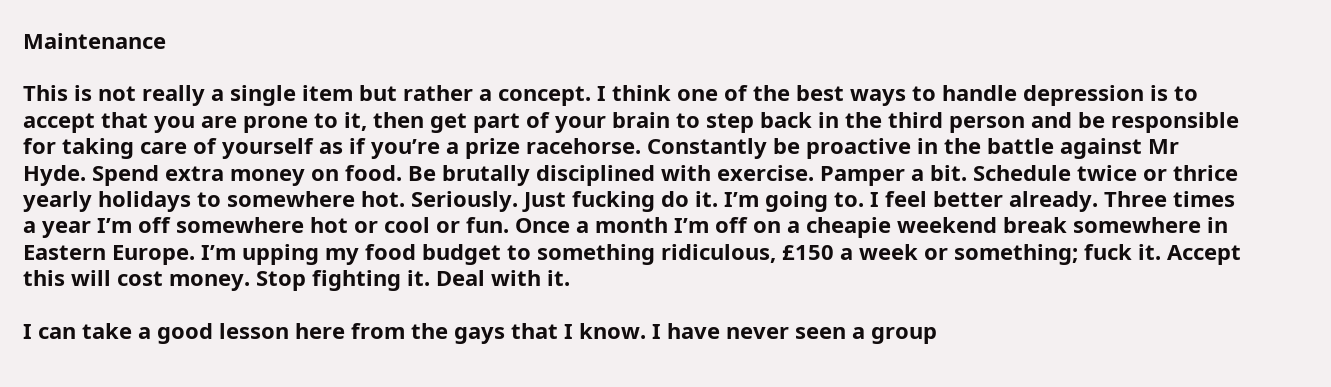Maintenance

This is not really a single item but rather a concept. I think one of the best ways to handle depression is to accept that you are prone to it, then get part of your brain to step back in the third person and be responsible for taking care of yourself as if you’re a prize racehorse. Constantly be proactive in the battle against Mr Hyde. Spend extra money on food. Be brutally disciplined with exercise. Pamper a bit. Schedule twice or thrice yearly holidays to somewhere hot. Seriously. Just fucking do it. I’m going to. I feel better already. Three times a year I’m off somewhere hot or cool or fun. Once a month I’m off on a cheapie weekend break somewhere in Eastern Europe. I’m upping my food budget to something ridiculous, £150 a week or something; fuck it. Accept this will cost money. Stop fighting it. Deal with it.

I can take a good lesson here from the gays that I know. I have never seen a group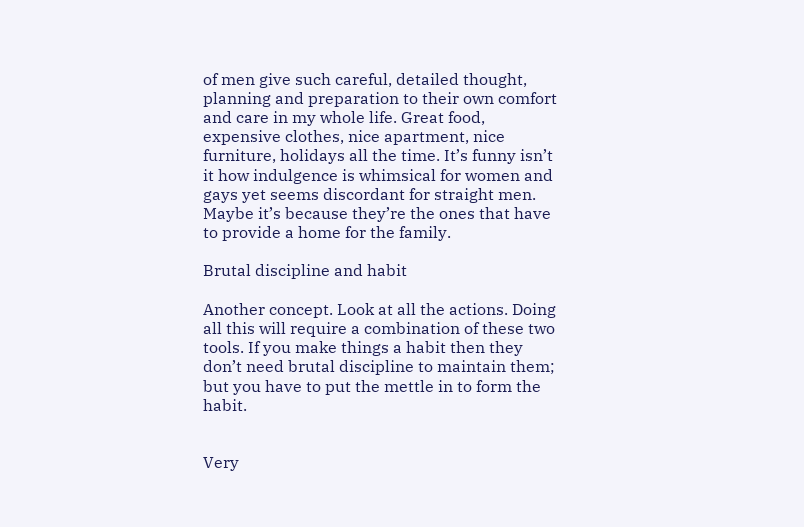of men give such careful, detailed thought, planning and preparation to their own comfort and care in my whole life. Great food, expensive clothes, nice apartment, nice furniture, holidays all the time. It’s funny isn’t it how indulgence is whimsical for women and gays yet seems discordant for straight men. Maybe it’s because they’re the ones that have to provide a home for the family.

Brutal discipline and habit

Another concept. Look at all the actions. Doing all this will require a combination of these two tools. If you make things a habit then they don’t need brutal discipline to maintain them; but you have to put the mettle in to form the habit.


Very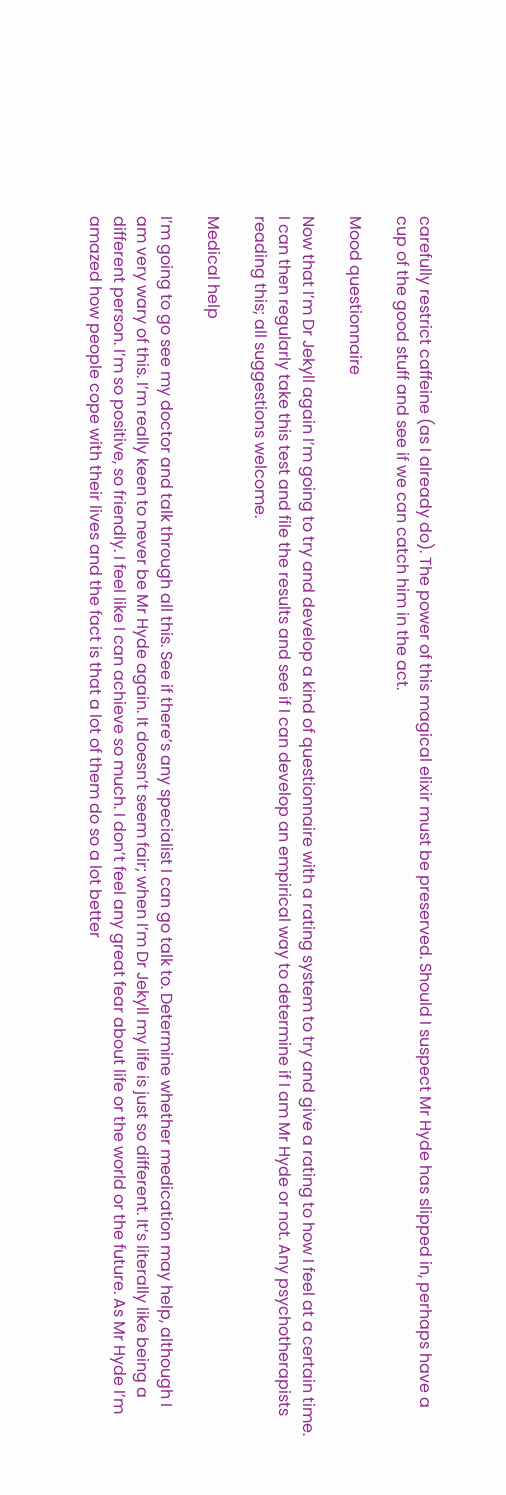carefully restrict caffeine (as I already do). The power of this magical elixir must be preserved. Should I suspect Mr Hyde has slipped in, perhaps have a cup of the good stuff and see if we can catch him in the act.

Mood questionnaire

Now that I’m Dr Jekyll again I’m going to try and develop a kind of questionnaire with a rating system to try and give a rating to how I feel at a certain time. I can then regularly take this test and file the results and see if I can develop an empirical way to determine if I am Mr Hyde or not. Any psychotherapists reading this; all suggestions welcome.

Medical help

I’m going to go see my doctor and talk through all this. See if there’s any specialist I can go talk to. Determine whether medication may help, although I am very wary of this. I’m really keen to never be Mr Hyde again. It doesn’t seem fair; when I’m Dr Jekyll my life is just so different. It’s literally like being a different person. I’m so positive, so friendly. I feel like I can achieve so much. I don’t feel any great fear about life or the world or the future. As Mr Hyde I’m amazed how people cope with their lives and the fact is that a lot of them do so a lot better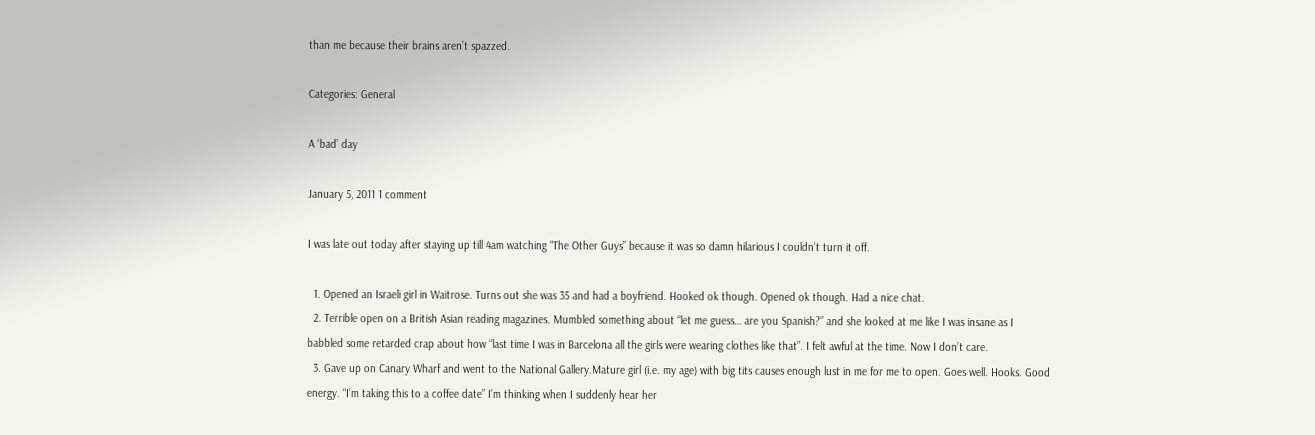than me because their brains aren’t spazzed.

Categories: General

A ‘bad’ day

January 5, 2011 1 comment

I was late out today after staying up till 4am watching “The Other Guys” because it was so damn hilarious I couldn’t turn it off.

  1. Opened an Israeli girl in Waitrose. Turns out she was 35 and had a boyfriend. Hooked ok though. Opened ok though. Had a nice chat.
  2. Terrible open on a British Asian reading magazines. Mumbled something about “let me guess… are you Spanish?” and she looked at me like I was insane as I babbled some retarded crap about how “last time I was in Barcelona all the girls were wearing clothes like that”. I felt awful at the time. Now I don’t care.
  3. Gave up on Canary Wharf and went to the National Gallery.Mature girl (i.e. my age) with big tits causes enough lust in me for me to open. Goes well. Hooks. Good energy. “I’m taking this to a coffee date” I’m thinking when I suddenly hear her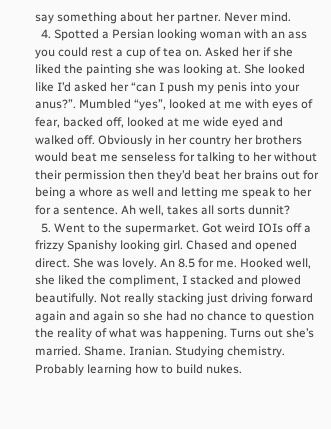say something about her partner. Never mind.
  4. Spotted a Persian looking woman with an ass you could rest a cup of tea on. Asked her if she liked the painting she was looking at. She looked like I’d asked her “can I push my penis into your anus?”. Mumbled “yes”, looked at me with eyes of fear, backed off, looked at me wide eyed and walked off. Obviously in her country her brothers would beat me senseless for talking to her without their permission then they’d beat her brains out for being a whore as well and letting me speak to her for a sentence. Ah well, takes all sorts dunnit?
  5. Went to the supermarket. Got weird IOIs off a frizzy Spanishy looking girl. Chased and opened direct. She was lovely. An 8.5 for me. Hooked well, she liked the compliment, I stacked and plowed beautifully. Not really stacking just driving forward again and again so she had no chance to question the reality of what was happening. Turns out she’s married. Shame. Iranian. Studying chemistry. Probably learning how to build nukes.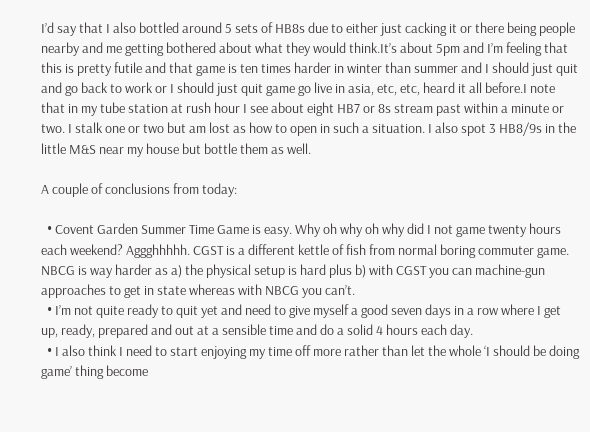I’d say that I also bottled around 5 sets of HB8s due to either just cacking it or there being people nearby and me getting bothered about what they would think.It’s about 5pm and I’m feeling that this is pretty futile and that game is ten times harder in winter than summer and I should just quit and go back to work or I should just quit game go live in asia, etc, etc, heard it all before.I note that in my tube station at rush hour I see about eight HB7 or 8s stream past within a minute or two. I stalk one or two but am lost as how to open in such a situation. I also spot 3 HB8/9s in the little M&S near my house but bottle them as well.

A couple of conclusions from today:

  • Covent Garden Summer Time Game is easy. Why oh why oh why did I not game twenty hours each weekend? Aggghhhhh. CGST is a different kettle of fish from normal boring commuter game. NBCG is way harder as a) the physical setup is hard plus b) with CGST you can machine-gun approaches to get in state whereas with NBCG you can’t.
  • I’m not quite ready to quit yet and need to give myself a good seven days in a row where I get up, ready, prepared and out at a sensible time and do a solid 4 hours each day.
  • I also think I need to start enjoying my time off more rather than let the whole ‘I should be doing game’ thing become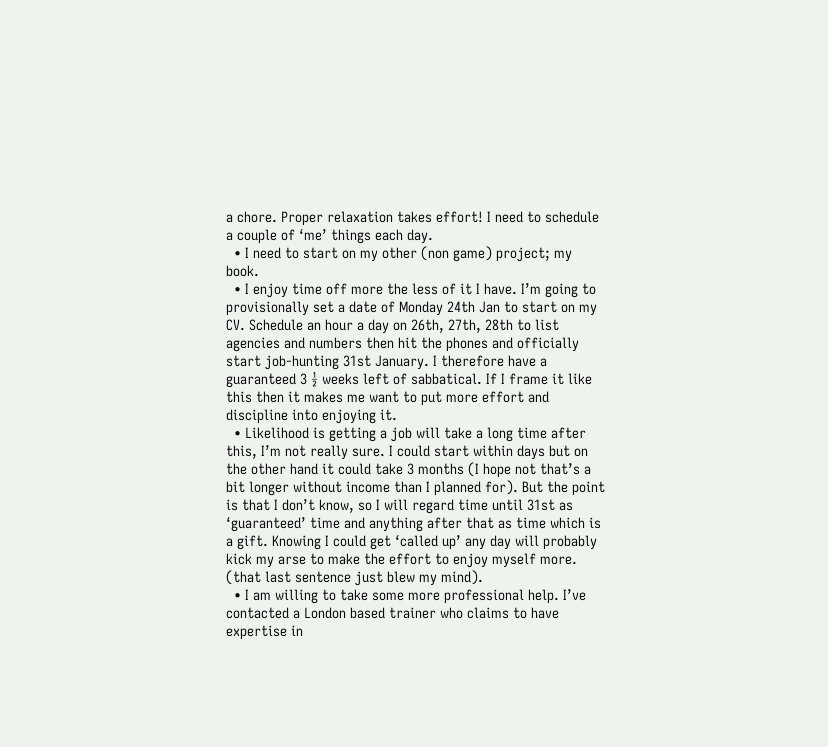a chore. Proper relaxation takes effort! I need to schedule a couple of ‘me’ things each day.
  • I need to start on my other (non game) project; my book.
  • I enjoy time off more the less of it I have. I’m going to provisionally set a date of Monday 24th Jan to start on my CV. Schedule an hour a day on 26th, 27th, 28th to list agencies and numbers then hit the phones and officially start job-hunting 31st January. I therefore have a guaranteed 3 ½ weeks left of sabbatical. If I frame it like this then it makes me want to put more effort and discipline into enjoying it.
  • Likelihood is getting a job will take a long time after this, I’m not really sure. I could start within days but on the other hand it could take 3 months (I hope not that’s a bit longer without income than I planned for). But the point is that I don’t know, so I will regard time until 31st as ‘guaranteed’ time and anything after that as time which is a gift. Knowing I could get ‘called up’ any day will probably kick my arse to make the effort to enjoy myself more. (that last sentence just blew my mind).
  • I am willing to take some more professional help. I’ve contacted a London based trainer who claims to have expertise in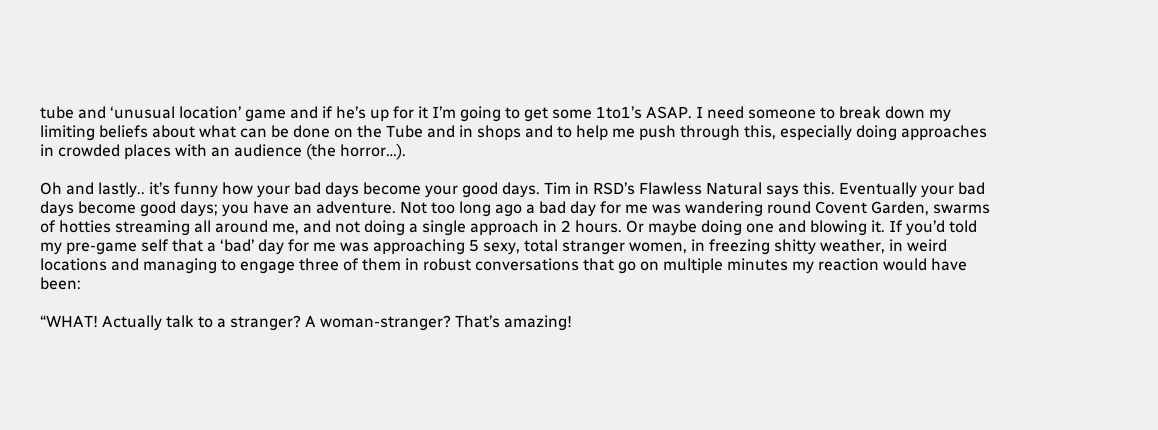tube and ‘unusual location’ game and if he’s up for it I’m going to get some 1to1’s ASAP. I need someone to break down my limiting beliefs about what can be done on the Tube and in shops and to help me push through this, especially doing approaches in crowded places with an audience (the horror…).

Oh and lastly.. it’s funny how your bad days become your good days. Tim in RSD’s Flawless Natural says this. Eventually your bad days become good days; you have an adventure. Not too long ago a bad day for me was wandering round Covent Garden, swarms of hotties streaming all around me, and not doing a single approach in 2 hours. Or maybe doing one and blowing it. If you’d told my pre-game self that a ‘bad’ day for me was approaching 5 sexy, total stranger women, in freezing shitty weather, in weird locations and managing to engage three of them in robust conversations that go on multiple minutes my reaction would have been:

“WHAT! Actually talk to a stranger? A woman-stranger? That’s amazing!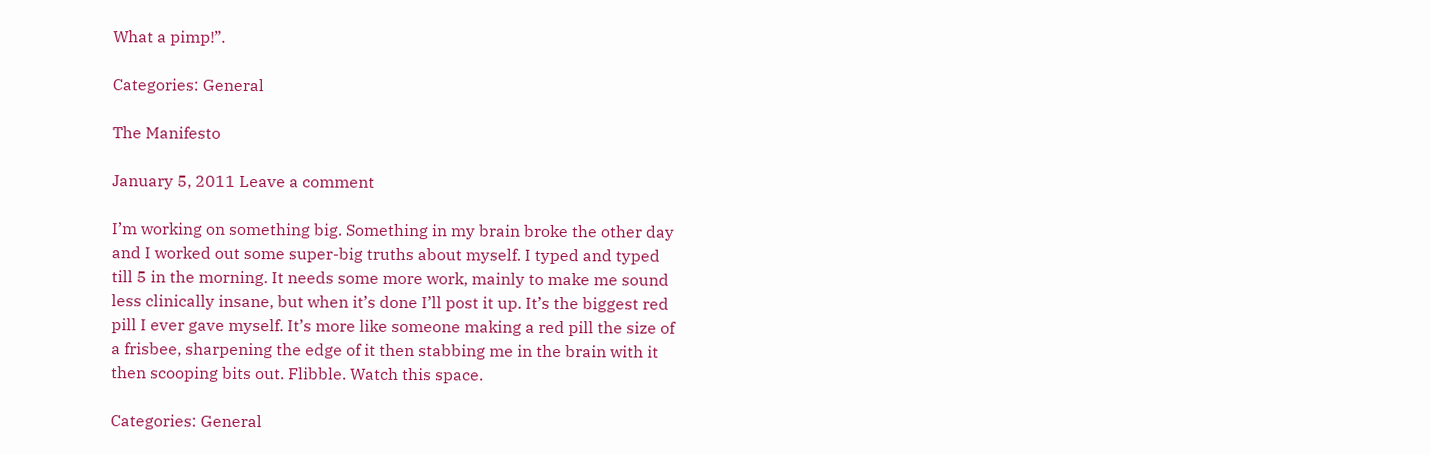What a pimp!”.

Categories: General

The Manifesto

January 5, 2011 Leave a comment

I’m working on something big. Something in my brain broke the other day and I worked out some super-big truths about myself. I typed and typed till 5 in the morning. It needs some more work, mainly to make me sound less clinically insane, but when it’s done I’ll post it up. It’s the biggest red pill I ever gave myself. It’s more like someone making a red pill the size of a frisbee, sharpening the edge of it then stabbing me in the brain with it then scooping bits out. Flibble. Watch this space.

Categories: General